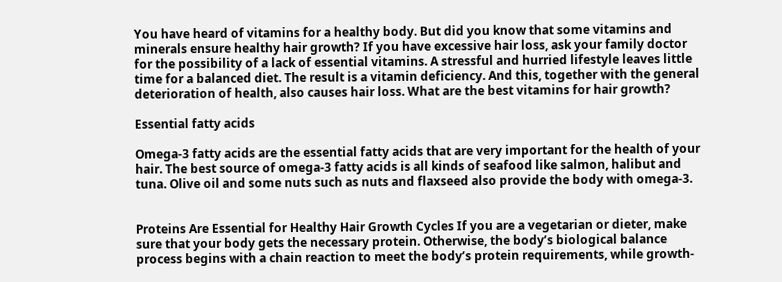You have heard of vitamins for a healthy body. But did you know that some vitamins and minerals ensure healthy hair growth? If you have excessive hair loss, ask your family doctor for the possibility of a lack of essential vitamins. A stressful and hurried lifestyle leaves little time for a balanced diet. The result is a vitamin deficiency. And this, together with the general deterioration of health, also causes hair loss. What are the best vitamins for hair growth?

Essential fatty acids

Omega-3 fatty acids are the essential fatty acids that are very important for the health of your hair. The best source of omega-3 fatty acids is all kinds of seafood like salmon, halibut and tuna. Olive oil and some nuts such as nuts and flaxseed also provide the body with omega-3.


Proteins Are Essential for Healthy Hair Growth Cycles If you are a vegetarian or dieter, make sure that your body gets the necessary protein. Otherwise, the body’s biological balance process begins with a chain reaction to meet the body’s protein requirements, while growth-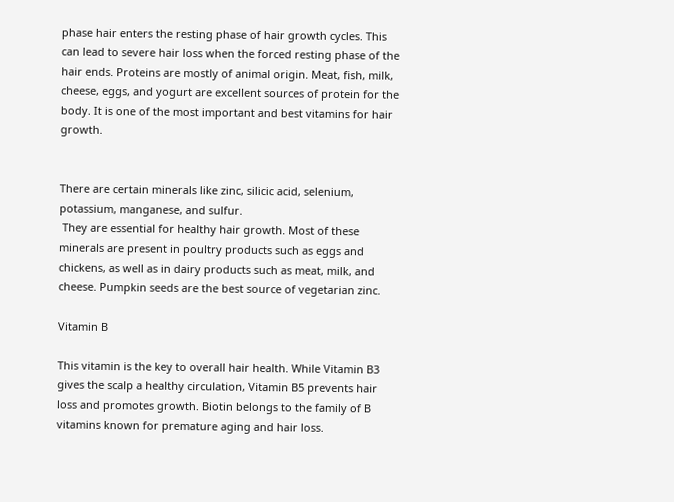phase hair enters the resting phase of hair growth cycles. This can lead to severe hair loss when the forced resting phase of the hair ends. Proteins are mostly of animal origin. Meat, fish, milk, cheese, eggs, and yogurt are excellent sources of protein for the body. It is one of the most important and best vitamins for hair growth.


There are certain minerals like zinc, silicic acid, selenium, potassium, manganese, and sulfur.
 They are essential for healthy hair growth. Most of these minerals are present in poultry products such as eggs and chickens, as well as in dairy products such as meat, milk, and cheese. Pumpkin seeds are the best source of vegetarian zinc.

Vitamin B

This vitamin is the key to overall hair health. While Vitamin B3 gives the scalp a healthy circulation, Vitamin B5 prevents hair loss and promotes growth. Biotin belongs to the family of B vitamins known for premature aging and hair loss.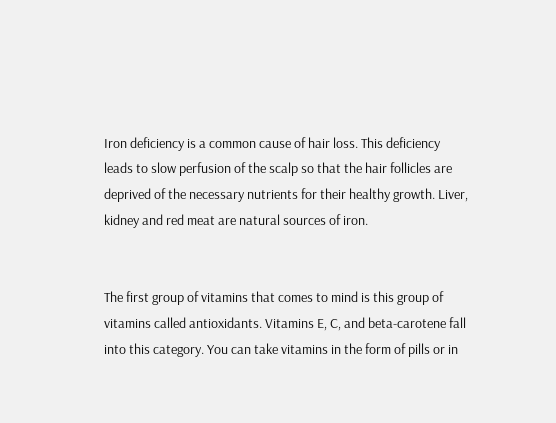Iron deficiency is a common cause of hair loss. This deficiency leads to slow perfusion of the scalp so that the hair follicles are deprived of the necessary nutrients for their healthy growth. Liver, kidney and red meat are natural sources of iron.


The first group of vitamins that comes to mind is this group of vitamins called antioxidants. Vitamins E, C, and beta-carotene fall into this category. You can take vitamins in the form of pills or in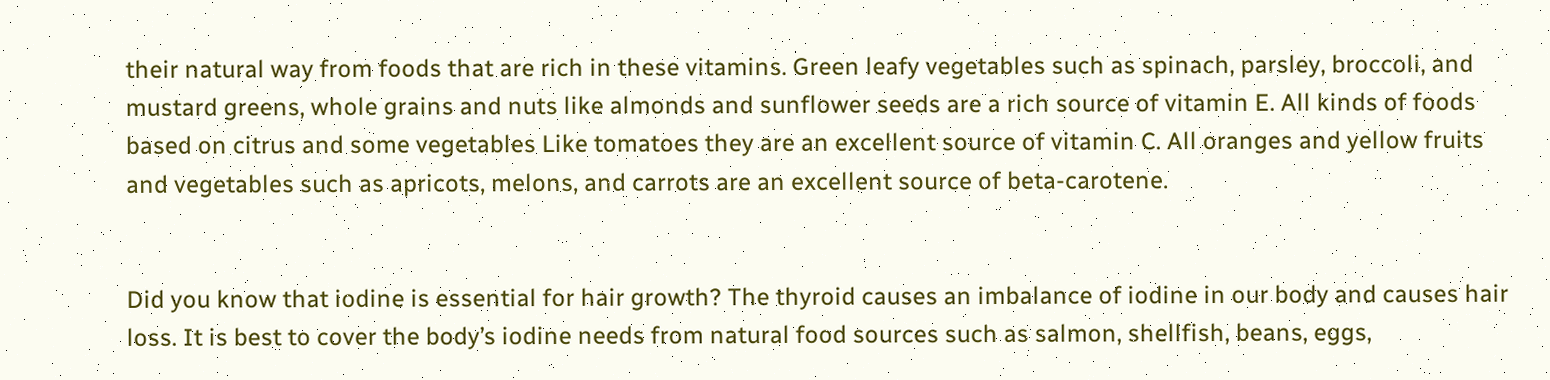their natural way from foods that are rich in these vitamins. Green leafy vegetables such as spinach, parsley, broccoli, and mustard greens, whole grains and nuts like almonds and sunflower seeds are a rich source of vitamin E. All kinds of foods based on citrus and some vegetables Like tomatoes they are an excellent source of vitamin C. All oranges and yellow fruits and vegetables such as apricots, melons, and carrots are an excellent source of beta-carotene.


Did you know that iodine is essential for hair growth? The thyroid causes an imbalance of iodine in our body and causes hair loss. It is best to cover the body’s iodine needs from natural food sources such as salmon, shellfish, beans, eggs,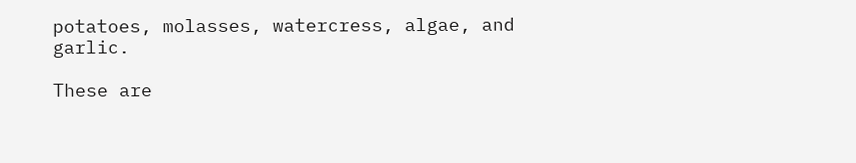potatoes, molasses, watercress, algae, and garlic.

These are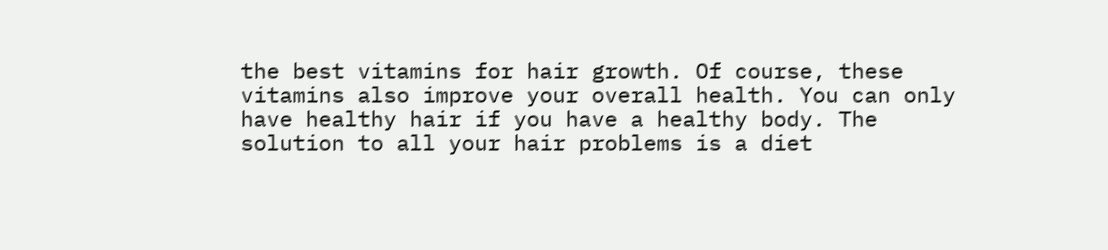the best vitamins for hair growth. Of course, these vitamins also improve your overall health. You can only have healthy hair if you have a healthy body. The solution to all your hair problems is a diet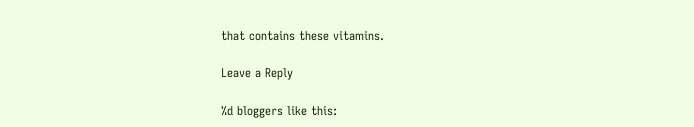that contains these vitamins.

Leave a Reply

%d bloggers like this: